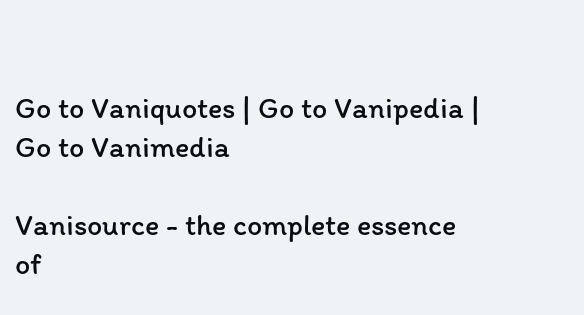Go to Vaniquotes | Go to Vanipedia | Go to Vanimedia

Vanisource - the complete essence of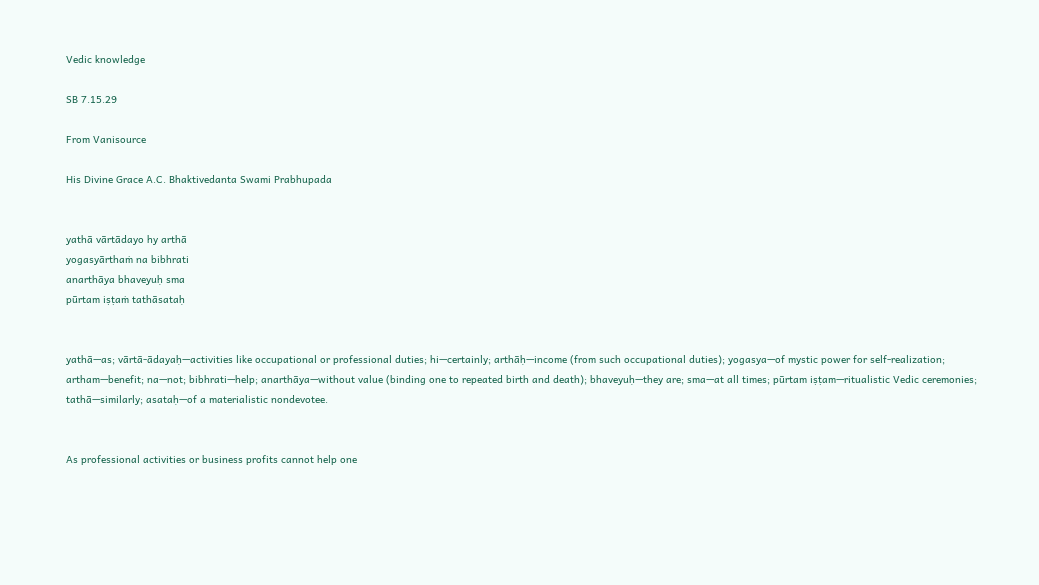Vedic knowledge

SB 7.15.29

From Vanisource

His Divine Grace A.C. Bhaktivedanta Swami Prabhupada


yathā vārtādayo hy arthā
yogasyārthaṁ na bibhrati
anarthāya bhaveyuḥ sma
pūrtam iṣṭaṁ tathāsataḥ


yathā—as; vārtā-ādayaḥ—activities like occupational or professional duties; hi—certainly; arthāḥ—income (from such occupational duties); yogasya—of mystic power for self-realization; artham—benefit; na—not; bibhrati—help; anarthāya—without value (binding one to repeated birth and death); bhaveyuḥ—they are; sma—at all times; pūrtam iṣṭam—ritualistic Vedic ceremonies; tathā—similarly; asataḥ—of a materialistic nondevotee.


As professional activities or business profits cannot help one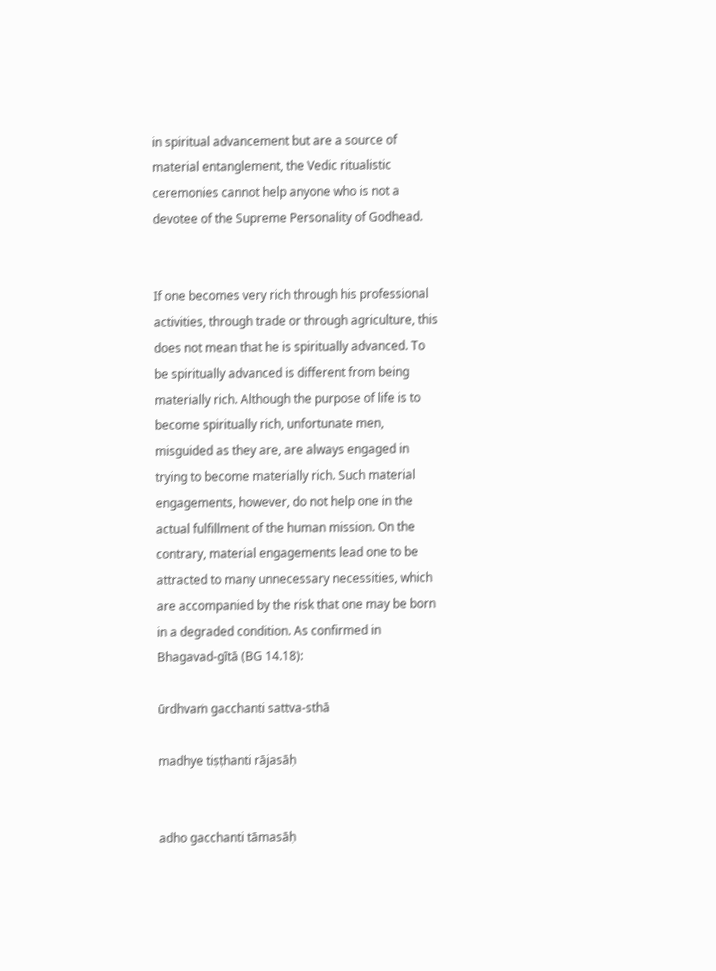in spiritual advancement but are a source of material entanglement, the Vedic ritualistic ceremonies cannot help anyone who is not a devotee of the Supreme Personality of Godhead.


If one becomes very rich through his professional activities, through trade or through agriculture, this does not mean that he is spiritually advanced. To be spiritually advanced is different from being materially rich. Although the purpose of life is to become spiritually rich, unfortunate men, misguided as they are, are always engaged in trying to become materially rich. Such material engagements, however, do not help one in the actual fulfillment of the human mission. On the contrary, material engagements lead one to be attracted to many unnecessary necessities, which are accompanied by the risk that one may be born in a degraded condition. As confirmed in Bhagavad-gītā (BG 14.18):

ūrdhvaṁ gacchanti sattva-sthā

madhye tiṣṭhanti rājasāḥ


adho gacchanti tāmasāḥ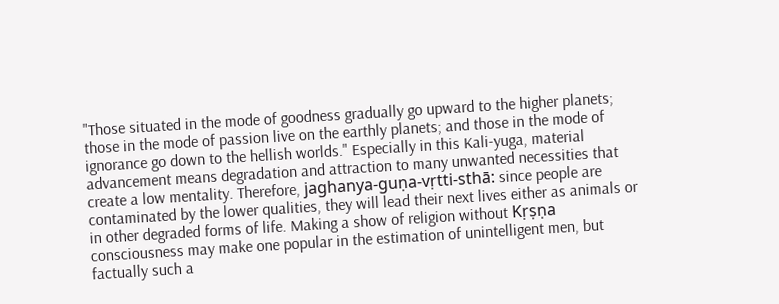"Those situated in the mode of goodness gradually go upward to the higher planets; those in the mode of passion live on the earthly planets; and those in the mode of ignorance go down to the hellish worlds." Especially in this Kali-yuga, material advancement means degradation and attraction to many unwanted necessities that create a low mentality. Therefore, jaghanya-guṇa-vṛtti-sthā: since people are contaminated by the lower qualities, they will lead their next lives either as animals or in other degraded forms of life. Making a show of religion without Kṛṣṇa consciousness may make one popular in the estimation of unintelligent men, but factually such a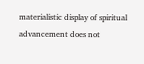materialistic display of spiritual advancement does not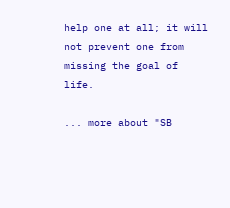help one at all; it will not prevent one from missing the goal of life.

... more about "SB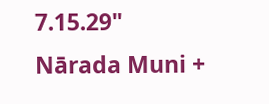7.15.29"
Nārada Muni +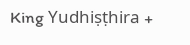King Yudhiṣṭhira +